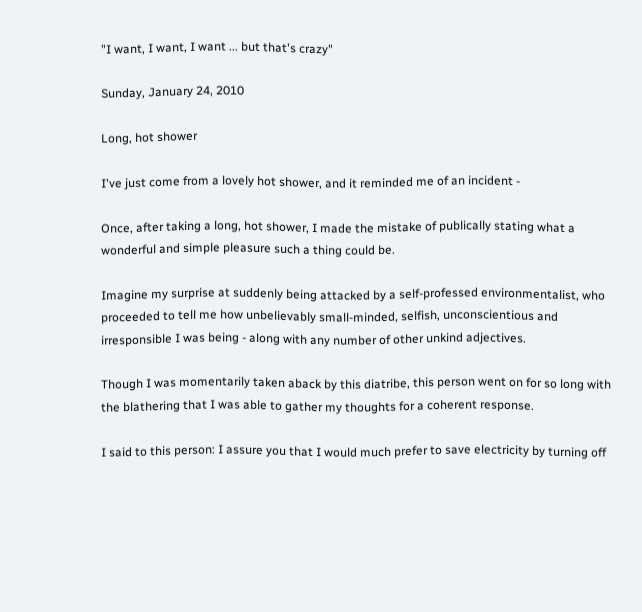"I want, I want, I want ... but that's crazy"

Sunday, January 24, 2010

Long, hot shower

I've just come from a lovely hot shower, and it reminded me of an incident -

Once, after taking a long, hot shower, I made the mistake of publically stating what a wonderful and simple pleasure such a thing could be.

Imagine my surprise at suddenly being attacked by a self-professed environmentalist, who proceeded to tell me how unbelievably small-minded, selfish, unconscientious and irresponsible I was being - along with any number of other unkind adjectives.

Though I was momentarily taken aback by this diatribe, this person went on for so long with the blathering that I was able to gather my thoughts for a coherent response.

I said to this person: I assure you that I would much prefer to save electricity by turning off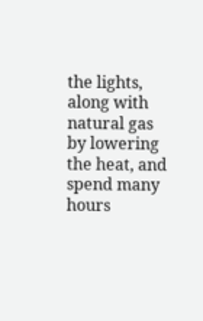the lights, along with natural gas by lowering the heat, and spend many hours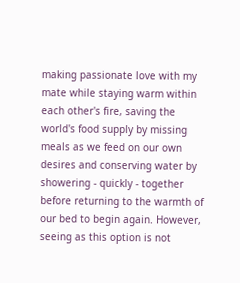making passionate love with my mate while staying warm within each other's fire, saving the world's food supply by missing meals as we feed on our own desires and conserving water by showering - quickly - together before returning to the warmth of our bed to begin again. However, seeing as this option is not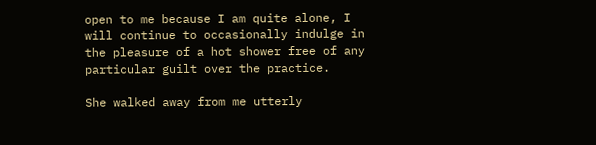open to me because I am quite alone, I will continue to occasionally indulge in the pleasure of a hot shower free of any particular guilt over the practice.

She walked away from me utterly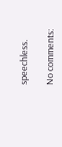speechless.

No comments: